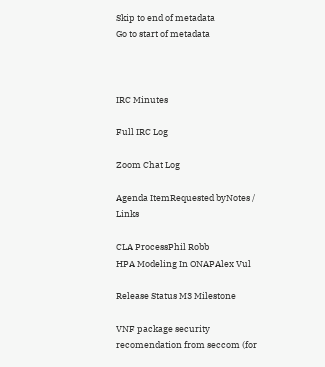Skip to end of metadata
Go to start of metadata



IRC Minutes

Full IRC Log

Zoom Chat Log

Agenda ItemRequested byNotes / Links

CLA ProcessPhil Robb
HPA Modeling In ONAPAlex Vul

Release Status M3 Milestone

VNF package security recomendation from seccom (for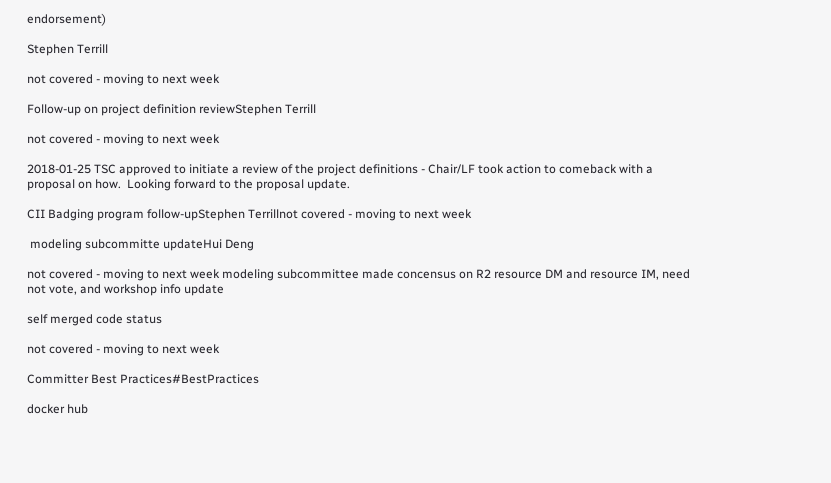endorsement)

Stephen Terrill

not covered - moving to next week

Follow-up on project definition reviewStephen Terrill

not covered - moving to next week

2018-01-25 TSC approved to initiate a review of the project definitions - Chair/LF took action to comeback with a proposal on how.  Looking forward to the proposal update.

CII Badging program follow-upStephen Terrillnot covered - moving to next week

 modeling subcommitte updateHui Deng

not covered - moving to next week modeling subcommittee made concensus on R2 resource DM and resource IM, need not vote, and workshop info update

self merged code status

not covered - moving to next week

Committer Best Practices#BestPractices

docker hub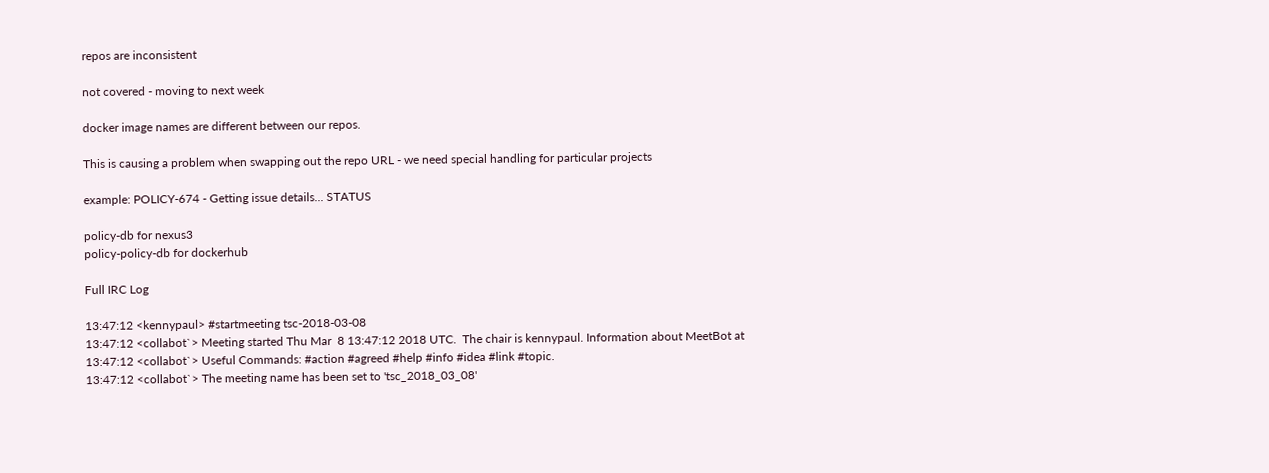repos are inconsistent

not covered - moving to next week

docker image names are different between our repos.

This is causing a problem when swapping out the repo URL - we need special handling for particular projects

example: POLICY-674 - Getting issue details... STATUS

policy-db for nexus3
policy-policy-db for dockerhub

Full IRC Log

13:47:12 <kennypaul> #startmeeting tsc-2018-03-08
13:47:12 <collabot`> Meeting started Thu Mar  8 13:47:12 2018 UTC.  The chair is kennypaul. Information about MeetBot at
13:47:12 <collabot`> Useful Commands: #action #agreed #help #info #idea #link #topic.
13:47:12 <collabot`> The meeting name has been set to 'tsc_2018_03_08'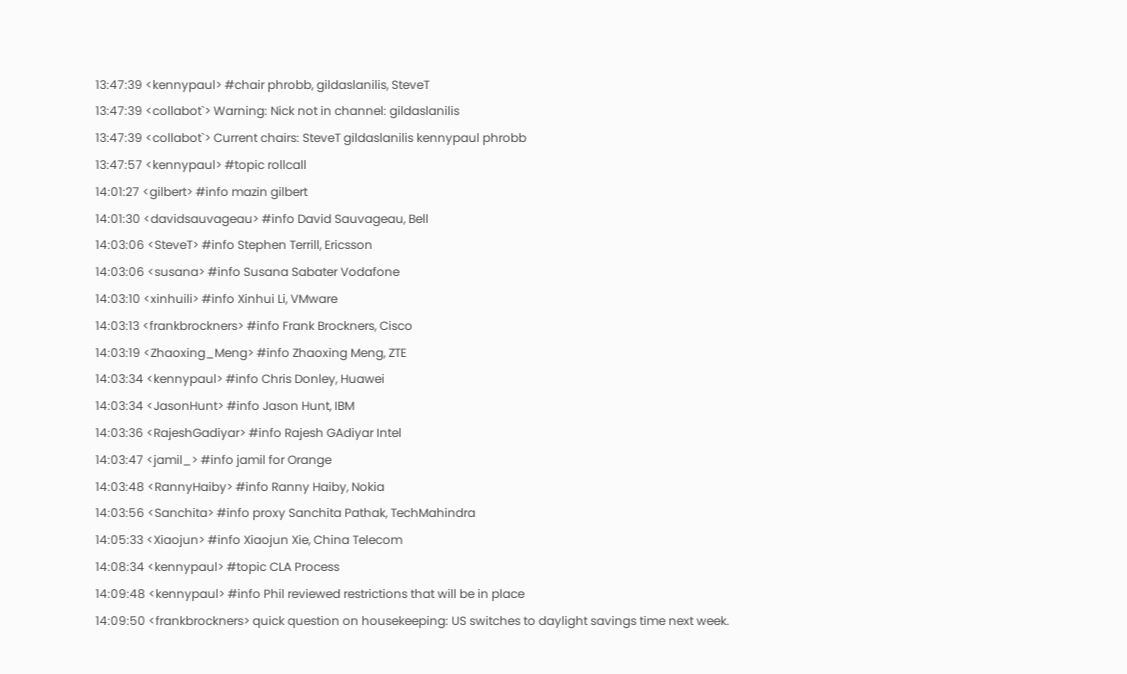13:47:39 <kennypaul> #chair phrobb, gildaslanilis, SteveT
13:47:39 <collabot`> Warning: Nick not in channel: gildaslanilis
13:47:39 <collabot`> Current chairs: SteveT gildaslanilis kennypaul phrobb
13:47:57 <kennypaul> #topic rollcall
14:01:27 <gilbert> #info mazin gilbert
14:01:30 <davidsauvageau> #info David Sauvageau, Bell
14:03:06 <SteveT> #info Stephen Terrill, Ericsson
14:03:06 <susana> #info Susana Sabater Vodafone
14:03:10 <xinhuili> #info Xinhui Li, VMware
14:03:13 <frankbrockners> #info Frank Brockners, Cisco
14:03:19 <Zhaoxing_Meng> #info Zhaoxing Meng, ZTE
14:03:34 <kennypaul> #info Chris Donley, Huawei
14:03:34 <JasonHunt> #info Jason Hunt, IBM
14:03:36 <RajeshGadiyar> #info Rajesh GAdiyar Intel
14:03:47 <jamil_> #info jamil for Orange
14:03:48 <RannyHaiby> #info Ranny Haiby, Nokia
14:03:56 <Sanchita> #info proxy Sanchita Pathak, TechMahindra
14:05:33 <Xiaojun> #info Xiaojun Xie, China Telecom
14:08:34 <kennypaul> #topic CLA Process
14:09:48 <kennypaul> #info Phil reviewed restrictions that will be in place
14:09:50 <frankbrockners> quick question on housekeeping: US switches to daylight savings time next week.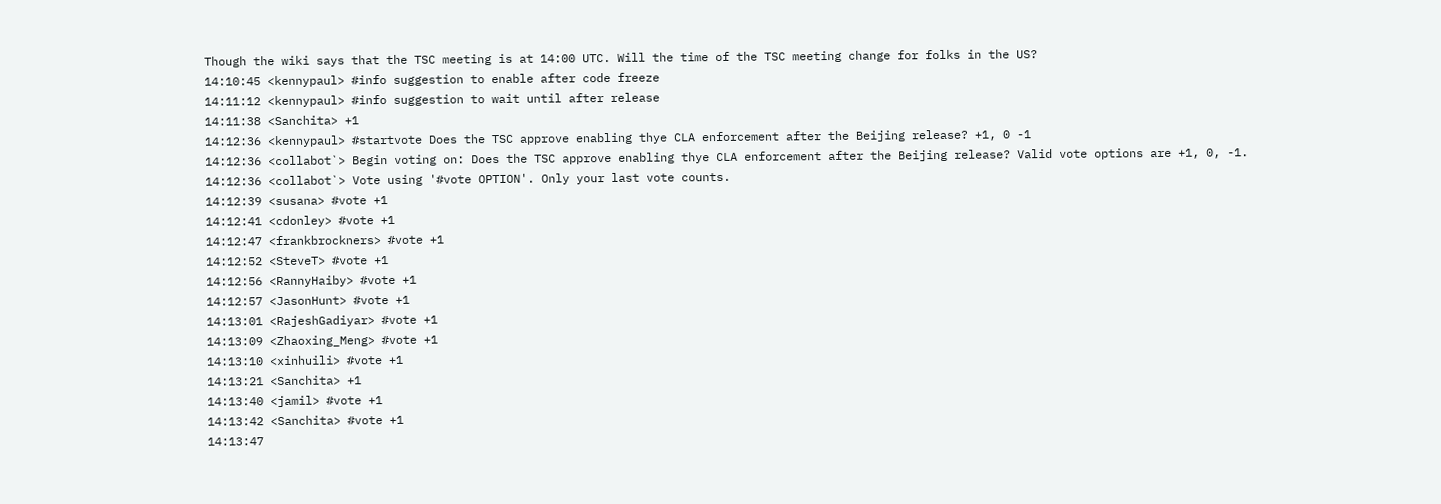Though the wiki says that the TSC meeting is at 14:00 UTC. Will the time of the TSC meeting change for folks in the US?
14:10:45 <kennypaul> #info suggestion to enable after code freeze
14:11:12 <kennypaul> #info suggestion to wait until after release
14:11:38 <Sanchita> +1
14:12:36 <kennypaul> #startvote Does the TSC approve enabling thye CLA enforcement after the Beijing release? +1, 0 -1
14:12:36 <collabot`> Begin voting on: Does the TSC approve enabling thye CLA enforcement after the Beijing release? Valid vote options are +1, 0, -1.
14:12:36 <collabot`> Vote using '#vote OPTION'. Only your last vote counts.
14:12:39 <susana> #vote +1
14:12:41 <cdonley> #vote +1
14:12:47 <frankbrockners> #vote +1
14:12:52 <SteveT> #vote +1
14:12:56 <RannyHaiby> #vote +1
14:12:57 <JasonHunt> #vote +1
14:13:01 <RajeshGadiyar> #vote +1
14:13:09 <Zhaoxing_Meng> #vote +1
14:13:10 <xinhuili> #vote +1
14:13:21 <Sanchita> +1
14:13:40 <jamil> #vote +1
14:13:42 <Sanchita> #vote +1
14:13:47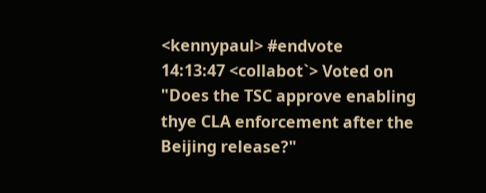<kennypaul> #endvote
14:13:47 <collabot`> Voted on "Does the TSC approve enabling thye CLA enforcement after the Beijing release?"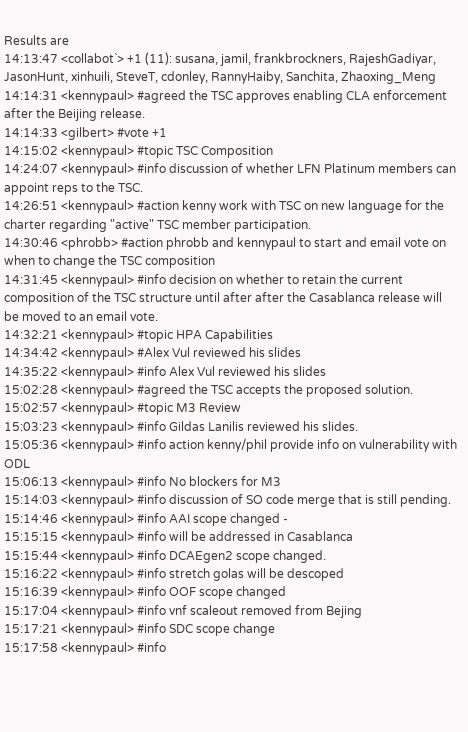Results are
14:13:47 <collabot`> +1 (11): susana, jamil, frankbrockners, RajeshGadiyar, JasonHunt, xinhuili, SteveT, cdonley, RannyHaiby, Sanchita, Zhaoxing_Meng
14:14:31 <kennypaul> #agreed the TSC approves enabling CLA enforcement after the Beijing release.
14:14:33 <gilbert> #vote +1
14:15:02 <kennypaul> #topic TSC Composition
14:24:07 <kennypaul> #info discussion of whether LFN Platinum members can appoint reps to the TSC.
14:26:51 <kennypaul> #action kenny work with TSC on new language for the charter regarding "active" TSC member participation.
14:30:46 <phrobb> #action phrobb and kennypaul to start and email vote on when to change the TSC composition
14:31:45 <kennypaul> #info decision on whether to retain the current composition of the TSC structure until after after the Casablanca release will be moved to an email vote.
14:32:21 <kennypaul> #topic HPA Capabilities
14:34:42 <kennypaul> #Alex Vul reviewed his slides
14:35:22 <kennypaul> #info Alex Vul reviewed his slides
15:02:28 <kennypaul> #agreed the TSC accepts the proposed solution.
15:02:57 <kennypaul> #topic M3 Review
15:03:23 <kennypaul> #info Gildas Lanilis reviewed his slides.
15:05:36 <kennypaul> #info action kenny/phil provide info on vulnerability with ODL
15:06:13 <kennypaul> #info No blockers for M3
15:14:03 <kennypaul> #info discussion of SO code merge that is still pending.
15:14:46 <kennypaul> #info AAI scope changed -
15:15:15 <kennypaul> #info will be addressed in Casablanca
15:15:44 <kennypaul> #info DCAEgen2 scope changed.
15:16:22 <kennypaul> #info stretch golas will be descoped
15:16:39 <kennypaul> #info OOF scope changed
15:17:04 <kennypaul> #info vnf scaleout removed from Bejing
15:17:21 <kennypaul> #info SDC scope change
15:17:58 <kennypaul> #info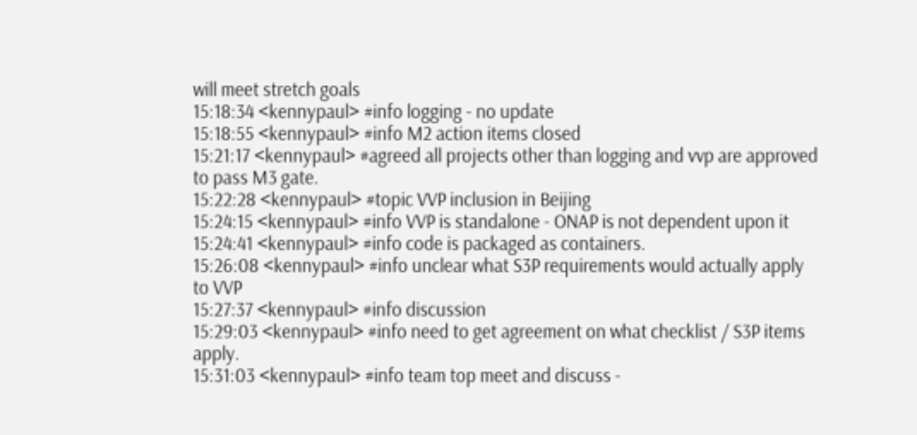will meet stretch goals
15:18:34 <kennypaul> #info logging - no update
15:18:55 <kennypaul> #info M2 action items closed
15:21:17 <kennypaul> #agreed all projects other than logging and vvp are approved to pass M3 gate.
15:22:28 <kennypaul> #topic VVP inclusion in Beijing
15:24:15 <kennypaul> #info VVP is standalone - ONAP is not dependent upon it
15:24:41 <kennypaul> #info code is packaged as containers.
15:26:08 <kennypaul> #info unclear what S3P requirements would actually apply to VVP
15:27:37 <kennypaul> #info discussion
15:29:03 <kennypaul> #info need to get agreement on what checklist / S3P items apply.
15:31:03 <kennypaul> #info team top meet and discuss -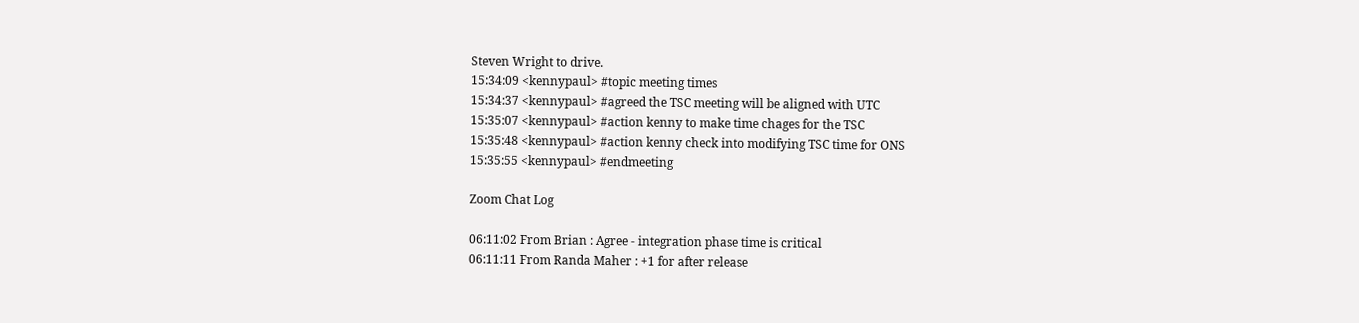Steven Wright to drive.
15:34:09 <kennypaul> #topic meeting times
15:34:37 <kennypaul> #agreed the TSC meeting will be aligned with UTC
15:35:07 <kennypaul> #action kenny to make time chages for the TSC
15:35:48 <kennypaul> #action kenny check into modifying TSC time for ONS
15:35:55 <kennypaul> #endmeeting

Zoom Chat Log

06:11:02 From Brian : Agree - integration phase time is critical
06:11:11 From Randa Maher : +1 for after release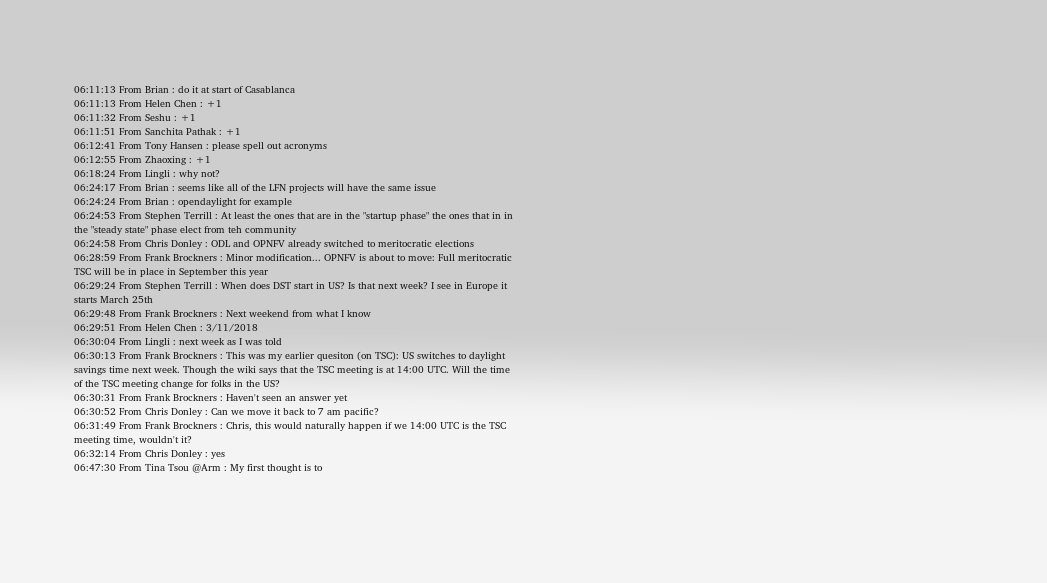06:11:13 From Brian : do it at start of Casablanca
06:11:13 From Helen Chen : +1
06:11:32 From Seshu : +1
06:11:51 From Sanchita Pathak : +1
06:12:41 From Tony Hansen : please spell out acronyms
06:12:55 From Zhaoxing : +1
06:18:24 From Lingli : why not?
06:24:17 From Brian : seems like all of the LFN projects will have the same issue
06:24:24 From Brian : opendaylight for example
06:24:53 From Stephen Terrill : At least the ones that are in the "startup phase" the ones that in in the "steady state" phase elect from teh community
06:24:58 From Chris Donley : ODL and OPNFV already switched to meritocratic elections
06:28:59 From Frank Brockners : Minor modification... OPNFV is about to move: Full meritocratic TSC will be in place in September this year
06:29:24 From Stephen Terrill : When does DST start in US? Is that next week? I see in Europe it starts March 25th
06:29:48 From Frank Brockners : Next weekend from what I know
06:29:51 From Helen Chen : 3/11/2018
06:30:04 From Lingli : next week as I was told
06:30:13 From Frank Brockners : This was my earlier quesiton (on TSC): US switches to daylight savings time next week. Though the wiki says that the TSC meeting is at 14:00 UTC. Will the time of the TSC meeting change for folks in the US?
06:30:31 From Frank Brockners : Haven't seen an answer yet
06:30:52 From Chris Donley : Can we move it back to 7 am pacific?
06:31:49 From Frank Brockners : Chris, this would naturally happen if we 14:00 UTC is the TSC meeting time, wouldn't it?
06:32:14 From Chris Donley : yes
06:47:30 From Tina Tsou @Arm : My first thought is to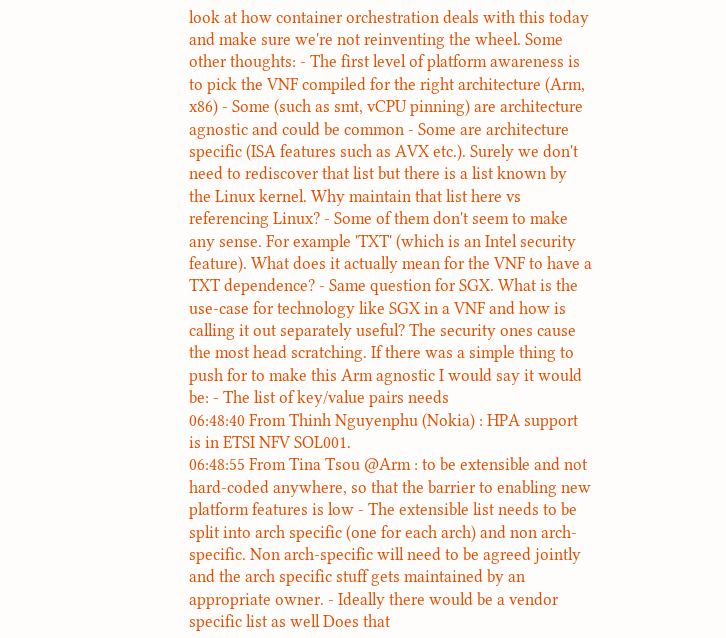look at how container orchestration deals with this today and make sure we're not reinventing the wheel. Some other thoughts: - The first level of platform awareness is to pick the VNF compiled for the right architecture (Arm, x86) - Some (such as smt, vCPU pinning) are architecture agnostic and could be common - Some are architecture specific (ISA features such as AVX etc.). Surely we don't need to rediscover that list but there is a list known by the Linux kernel. Why maintain that list here vs referencing Linux? - Some of them don't seem to make any sense. For example 'TXT' (which is an Intel security feature). What does it actually mean for the VNF to have a TXT dependence? - Same question for SGX. What is the use-case for technology like SGX in a VNF and how is calling it out separately useful? The security ones cause the most head scratching. If there was a simple thing to push for to make this Arm agnostic I would say it would be: - The list of key/value pairs needs
06:48:40 From Thinh Nguyenphu (Nokia) : HPA support is in ETSI NFV SOL001.
06:48:55 From Tina Tsou @Arm : to be extensible and not hard-coded anywhere, so that the barrier to enabling new platform features is low - The extensible list needs to be split into arch specific (one for each arch) and non arch-specific. Non arch-specific will need to be agreed jointly and the arch specific stuff gets maintained by an appropriate owner. - Ideally there would be a vendor specific list as well Does that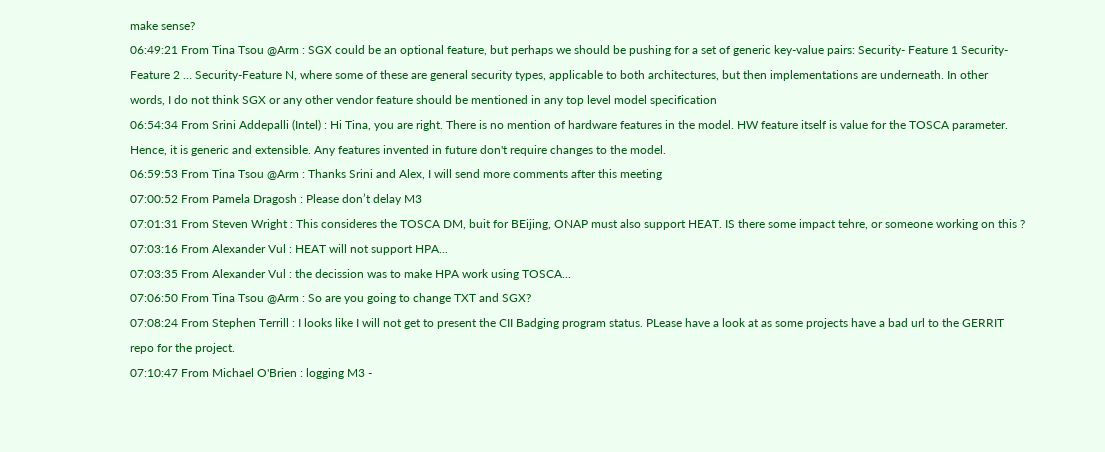make sense?
06:49:21 From Tina Tsou @Arm : SGX could be an optional feature, but perhaps we should be pushing for a set of generic key-value pairs: Security- Feature 1 Security- Feature 2 … Security-Feature N, where some of these are general security types, applicable to both architectures, but then implementations are underneath. In other words, I do not think SGX or any other vendor feature should be mentioned in any top level model specification
06:54:34 From Srini Addepalli (Intel) : Hi Tina, you are right. There is no mention of hardware features in the model. HW feature itself is value for the TOSCA parameter. Hence, it is generic and extensible. Any features invented in future don't require changes to the model.
06:59:53 From Tina Tsou @Arm : Thanks Srini and Alex, I will send more comments after this meeting
07:00:52 From Pamela Dragosh : Please don’t delay M3
07:01:31 From Steven Wright : This consideres the TOSCA DM, buit for BEijing, ONAP must also support HEAT. IS there some impact tehre, or someone working on this ?
07:03:16 From Alexander Vul : HEAT will not support HPA...
07:03:35 From Alexander Vul : the decission was to make HPA work using TOSCA...
07:06:50 From Tina Tsou @Arm : So are you going to change TXT and SGX?
07:08:24 From Stephen Terrill : I looks like I will not get to present the CII Badging program status. PLease have a look at as some projects have a bad url to the GERRIT repo for the project.
07:10:47 From Michael O'Brien : logging M3 -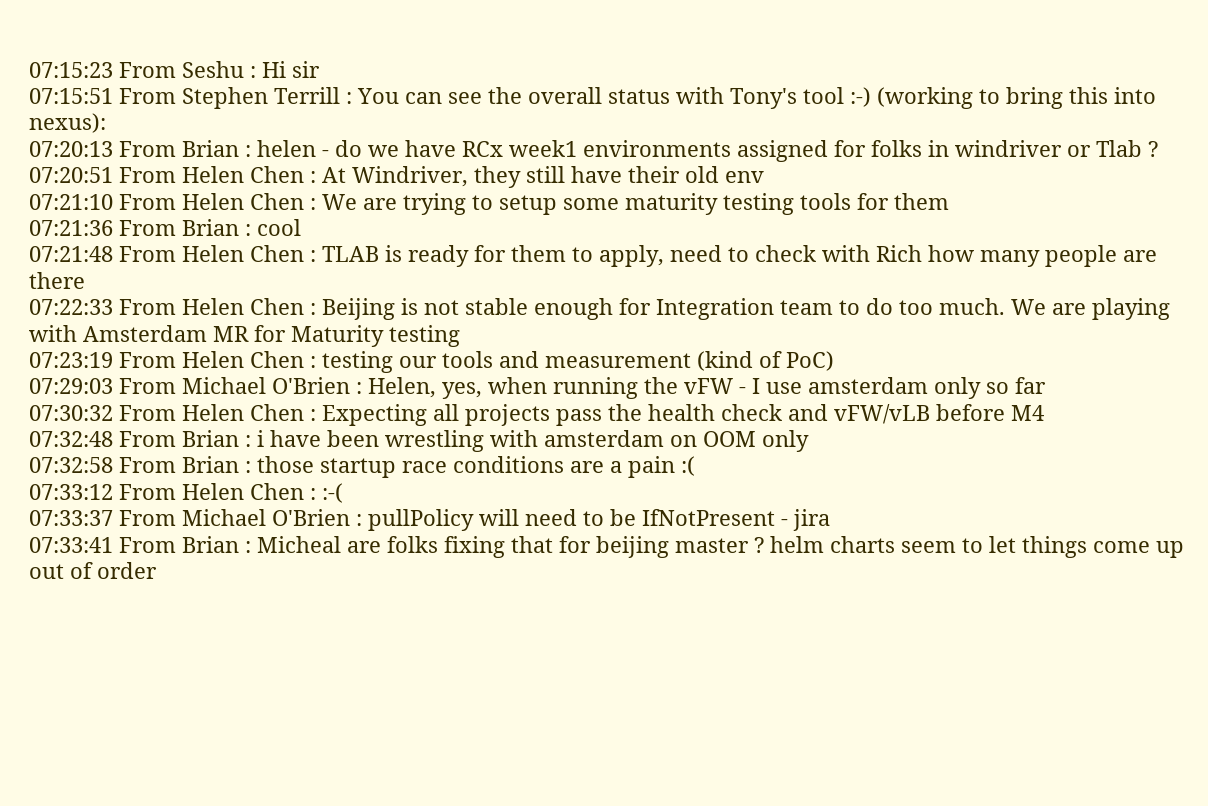07:15:23 From Seshu : Hi sir
07:15:51 From Stephen Terrill : You can see the overall status with Tony's tool :-) (working to bring this into nexus):
07:20:13 From Brian : helen - do we have RCx week1 environments assigned for folks in windriver or Tlab ?
07:20:51 From Helen Chen : At Windriver, they still have their old env
07:21:10 From Helen Chen : We are trying to setup some maturity testing tools for them
07:21:36 From Brian : cool
07:21:48 From Helen Chen : TLAB is ready for them to apply, need to check with Rich how many people are there
07:22:33 From Helen Chen : Beijing is not stable enough for Integration team to do too much. We are playing with Amsterdam MR for Maturity testing
07:23:19 From Helen Chen : testing our tools and measurement (kind of PoC)
07:29:03 From Michael O'Brien : Helen, yes, when running the vFW - I use amsterdam only so far
07:30:32 From Helen Chen : Expecting all projects pass the health check and vFW/vLB before M4
07:32:48 From Brian : i have been wrestling with amsterdam on OOM only
07:32:58 From Brian : those startup race conditions are a pain :(
07:33:12 From Helen Chen : :-(
07:33:37 From Michael O'Brien : pullPolicy will need to be IfNotPresent - jira
07:33:41 From Brian : Micheal are folks fixing that for beijing master ? helm charts seem to let things come up out of order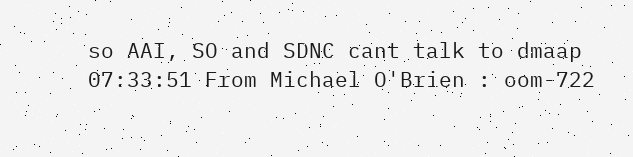so AAI, SO and SDNC cant talk to dmaap
07:33:51 From Michael O'Brien : oom-722